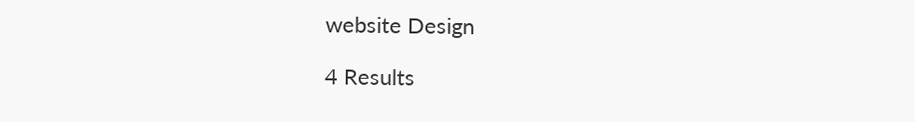website Design

4 Results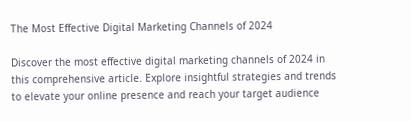The Most Effective Digital Marketing Channels of 2024

Discover the most effective digital marketing channels of 2024 in this comprehensive article. Explore insightful strategies and trends to elevate your online presence and reach your target audience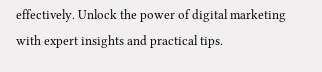effectively. Unlock the power of digital marketing with expert insights and practical tips.